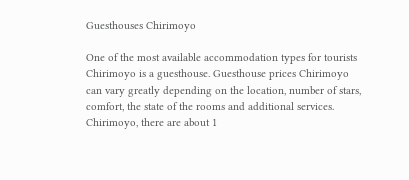Guesthouses Chirimoyo

One of the most available accommodation types for tourists Chirimoyo is a guesthouse. Guesthouse prices Chirimoyo can vary greatly depending on the location, number of stars, comfort, the state of the rooms and additional services. Chirimoyo, there are about 1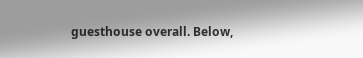guesthouse overall. Below,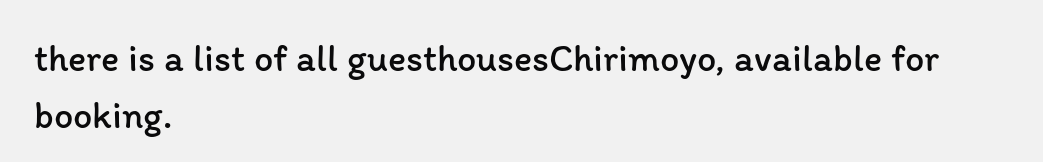there is a list of all guesthousesChirimoyo, available for booking.